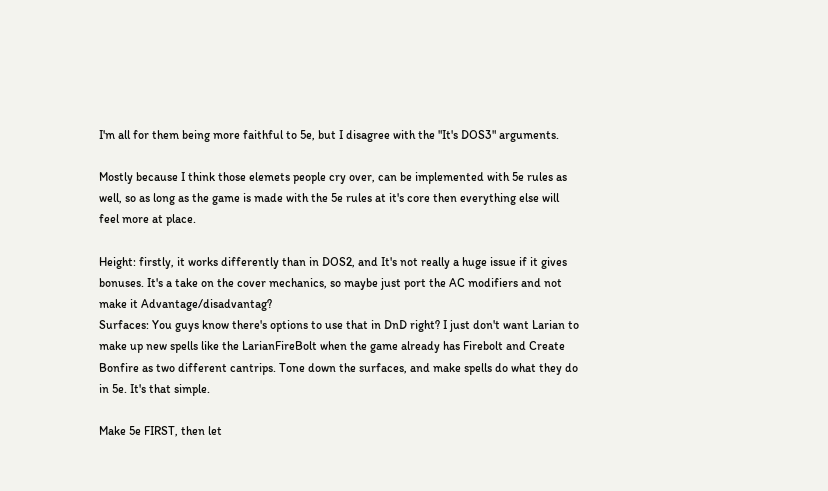I'm all for them being more faithful to 5e, but I disagree with the "It's DOS3" arguments.

Mostly because I think those elemets people cry over, can be implemented with 5e rules as well, so as long as the game is made with the 5e rules at it's core then everything else will feel more at place.

Height: firstly, it works differently than in DOS2, and It's not really a huge issue if it gives bonuses. It's a take on the cover mechanics, so maybe just port the AC modifiers and not make it Advantage/disadvantag?
Surfaces: You guys know there's options to use that in DnD right? I just don't want Larian to make up new spells like the LarianFireBolt when the game already has Firebolt and Create Bonfire as two different cantrips. Tone down the surfaces, and make spells do what they do in 5e. It's that simple.

Make 5e FIRST, then let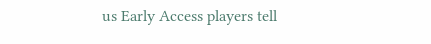us Early Access players tell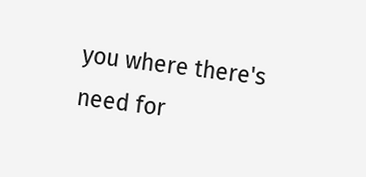you where there's need for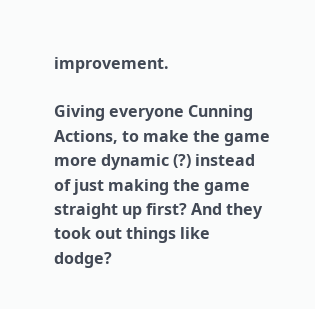improvement.

Giving everyone Cunning Actions, to make the game more dynamic (?) instead of just making the game straight up first? And they took out things like dodge?